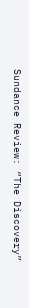Sundance Review: “The Discovery”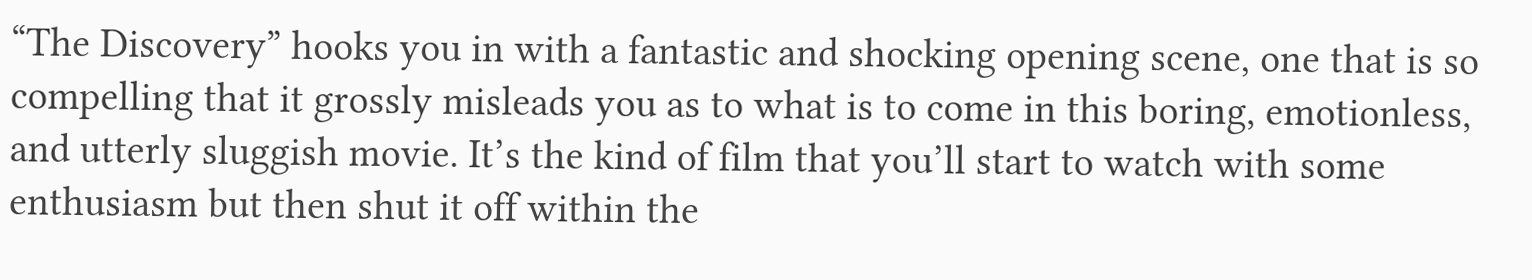“The Discovery” hooks you in with a fantastic and shocking opening scene, one that is so compelling that it grossly misleads you as to what is to come in this boring, emotionless, and utterly sluggish movie. It’s the kind of film that you’ll start to watch with some enthusiasm but then shut it off within the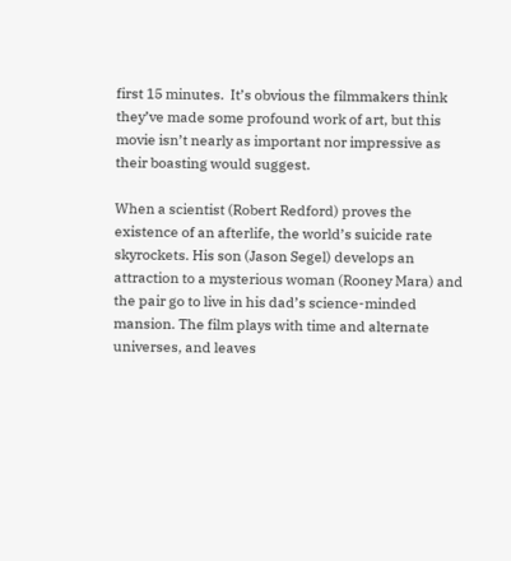first 15 minutes.  It’s obvious the filmmakers think they’ve made some profound work of art, but this movie isn’t nearly as important nor impressive as their boasting would suggest.

When a scientist (Robert Redford) proves the existence of an afterlife, the world’s suicide rate skyrockets. His son (Jason Segel) develops an attraction to a mysterious woman (Rooney Mara) and the pair go to live in his dad’s science-minded mansion. The film plays with time and alternate universes, and leaves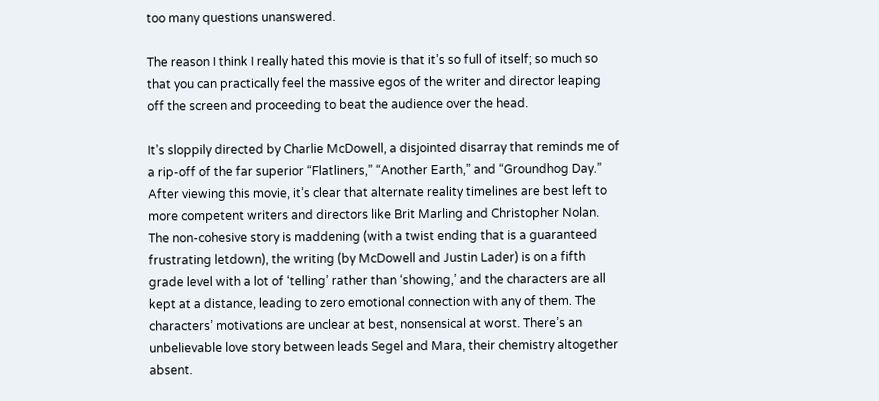too many questions unanswered.

The reason I think I really hated this movie is that it’s so full of itself; so much so that you can practically feel the massive egos of the writer and director leaping off the screen and proceeding to beat the audience over the head.

It’s sloppily directed by Charlie McDowell, a disjointed disarray that reminds me of a rip-off of the far superior “Flatliners,” “Another Earth,” and “Groundhog Day.” After viewing this movie, it’s clear that alternate reality timelines are best left to more competent writers and directors like Brit Marling and Christopher Nolan. The non-cohesive story is maddening (with a twist ending that is a guaranteed frustrating letdown), the writing (by McDowell and Justin Lader) is on a fifth grade level with a lot of ‘telling’ rather than ‘showing,’ and the characters are all kept at a distance, leading to zero emotional connection with any of them. The characters’ motivations are unclear at best, nonsensical at worst. There’s an unbelievable love story between leads Segel and Mara, their chemistry altogether absent.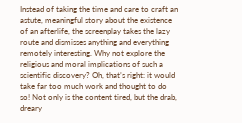Instead of taking the time and care to craft an astute, meaningful story about the existence of an afterlife, the screenplay takes the lazy route and dismisses anything and everything remotely interesting. Why not explore the religious and moral implications of such a scientific discovery? Oh, that’s right: it would take far too much work and thought to do so! Not only is the content tired, but the drab, dreary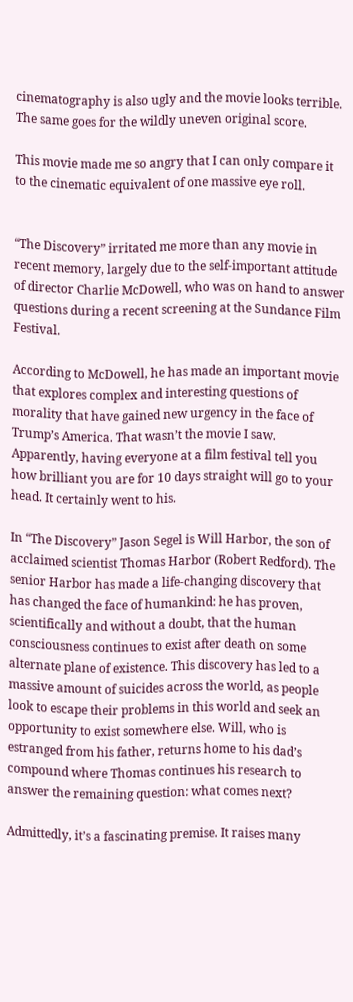cinematography is also ugly and the movie looks terrible. The same goes for the wildly uneven original score.

This movie made me so angry that I can only compare it to the cinematic equivalent of one massive eye roll.


“The Discovery” irritated me more than any movie in recent memory, largely due to the self-important attitude of director Charlie McDowell, who was on hand to answer questions during a recent screening at the Sundance Film Festival.

According to McDowell, he has made an important movie that explores complex and interesting questions of morality that have gained new urgency in the face of Trump’s America. That wasn’t the movie I saw. Apparently, having everyone at a film festival tell you how brilliant you are for 10 days straight will go to your head. It certainly went to his.

In “The Discovery” Jason Segel is Will Harbor, the son of acclaimed scientist Thomas Harbor (Robert Redford). The senior Harbor has made a life-changing discovery that has changed the face of humankind: he has proven, scientifically and without a doubt, that the human consciousness continues to exist after death on some alternate plane of existence. This discovery has led to a massive amount of suicides across the world, as people look to escape their problems in this world and seek an opportunity to exist somewhere else. Will, who is estranged from his father, returns home to his dad’s compound where Thomas continues his research to answer the remaining question: what comes next?

Admittedly, it’s a fascinating premise. It raises many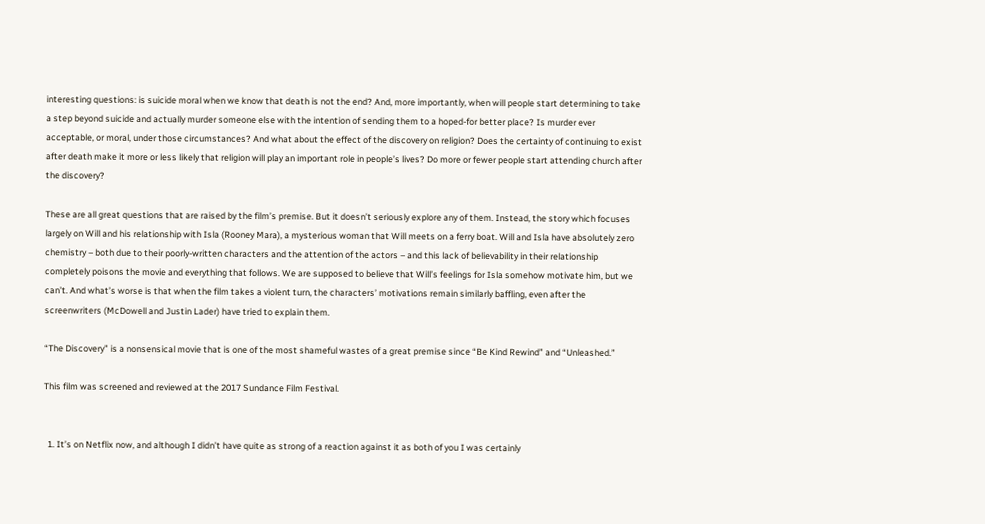interesting questions: is suicide moral when we know that death is not the end? And, more importantly, when will people start determining to take a step beyond suicide and actually murder someone else with the intention of sending them to a hoped-for better place? Is murder ever acceptable, or moral, under those circumstances? And what about the effect of the discovery on religion? Does the certainty of continuing to exist after death make it more or less likely that religion will play an important role in people’s lives? Do more or fewer people start attending church after the discovery?

These are all great questions that are raised by the film’s premise. But it doesn’t seriously explore any of them. Instead, the story which focuses largely on Will and his relationship with Isla (Rooney Mara), a mysterious woman that Will meets on a ferry boat. Will and Isla have absolutely zero chemistry – both due to their poorly-written characters and the attention of the actors – and this lack of believability in their relationship completely poisons the movie and everything that follows. We are supposed to believe that Will’s feelings for Isla somehow motivate him, but we can’t. And what’s worse is that when the film takes a violent turn, the characters’ motivations remain similarly baffling, even after the screenwriters (McDowell and Justin Lader) have tried to explain them.

“The Discovery” is a nonsensical movie that is one of the most shameful wastes of a great premise since “Be Kind Rewind” and “Unleashed.”

This film was screened and reviewed at the 2017 Sundance Film Festival.


  1. It’s on Netflix now, and although I didn’t have quite as strong of a reaction against it as both of you I was certainly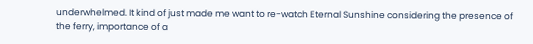underwhelmed. It kind of just made me want to re-watch Eternal Sunshine considering the presence of the ferry, importance of a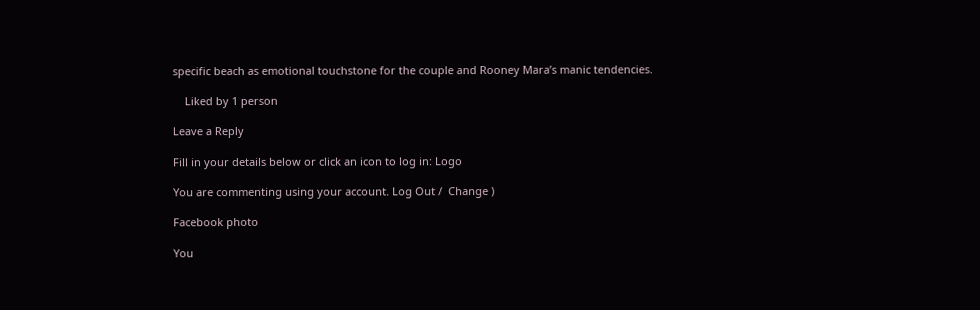specific beach as emotional touchstone for the couple and Rooney Mara’s manic tendencies.

    Liked by 1 person

Leave a Reply

Fill in your details below or click an icon to log in: Logo

You are commenting using your account. Log Out /  Change )

Facebook photo

You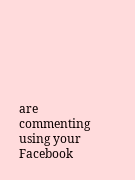are commenting using your Facebook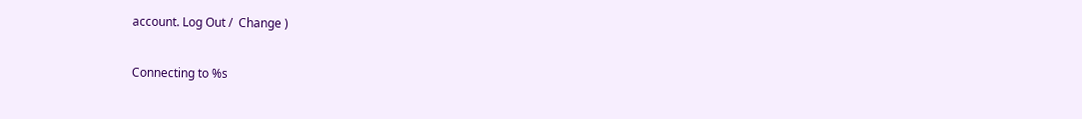account. Log Out /  Change )

Connecting to %s